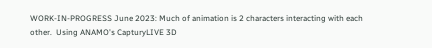WORK-IN-PROGRESS June 2023: Much of animation is 2 characters interacting with each other.  Using ANAMO's CapturyLIVE 3D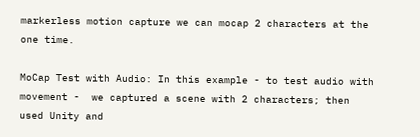markerless motion capture we can mocap 2 characters at the one time.

MoCap Test with Audio: In this example - to test audio with movement -  we captured a scene with 2 characters; then used Unity and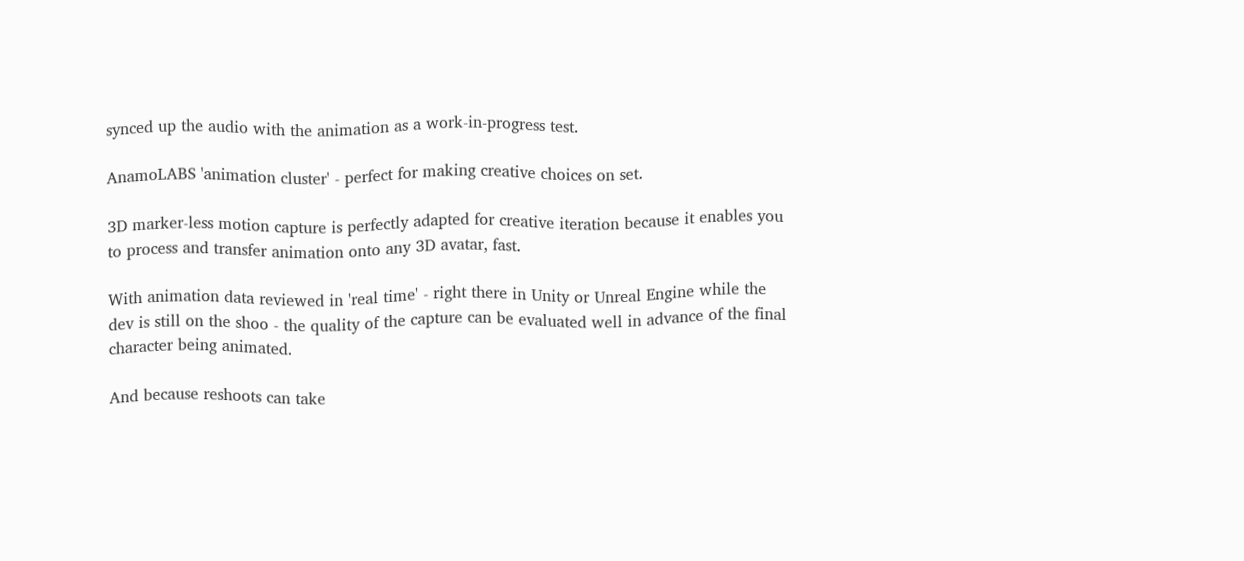synced up the audio with the animation as a work-in-progress test.

AnamoLABS 'animation cluster' - perfect for making creative choices on set.

3D marker-less motion capture is perfectly adapted for creative iteration because it enables you to process and transfer animation onto any 3D avatar, fast.

With animation data reviewed in 'real time' - right there in Unity or Unreal Engine while the dev is still on the shoo - the quality of the capture can be evaluated well in advance of the final character being animated.

And because reshoots can take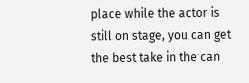place while the actor is still on stage, you can get the best take in the can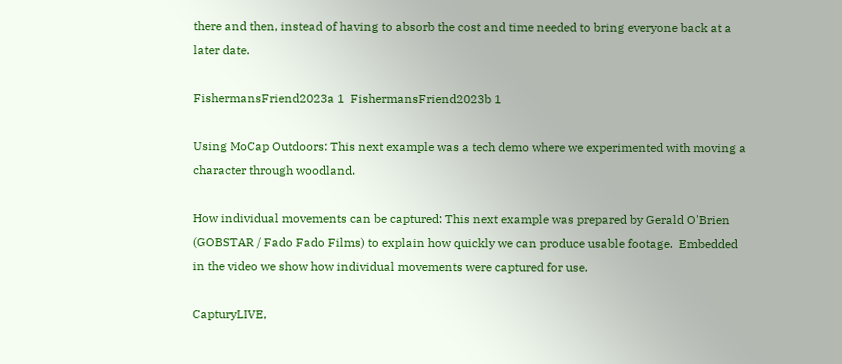there and then, instead of having to absorb the cost and time needed to bring everyone back at a later date.

FishermansFriend2023a 1  FishermansFriend2023b 1

Using MoCap Outdoors: This next example was a tech demo where we experimented with moving a character through woodland.

How individual movements can be captured: This next example was prepared by Gerald O'Brien (GOBSTAR / Fado Fado Films) to explain how quickly we can produce usable footage.  Embedded in the video we show how individual movements were captured for use.

CapturyLIVE,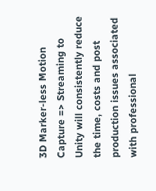3D Marker-less Motion Capture => Streaming to Unity will consistently reduce the time, costs and post production issues associated with professional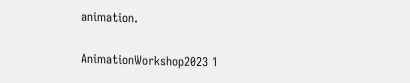animation.

AnimationWorkshop2023 1